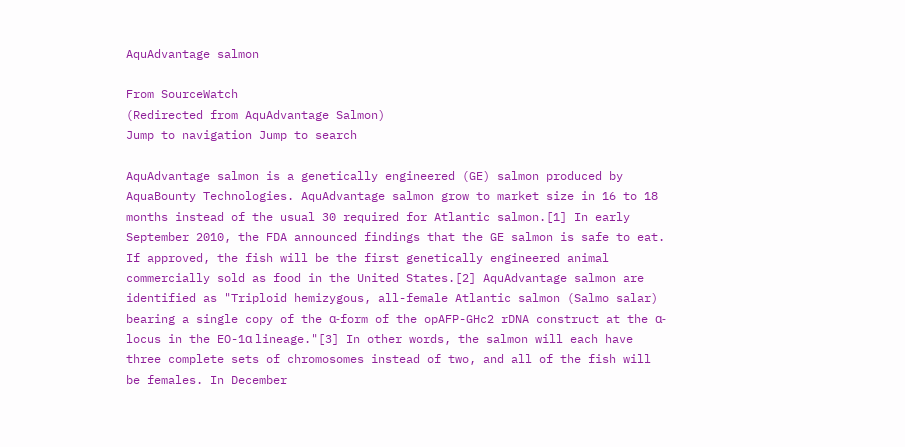AquAdvantage salmon

From SourceWatch
(Redirected from AquAdvantage Salmon)
Jump to navigation Jump to search

AquAdvantage salmon is a genetically engineered (GE) salmon produced by AquaBounty Technologies. AquAdvantage salmon grow to market size in 16 to 18 months instead of the usual 30 required for Atlantic salmon.[1] In early September 2010, the FDA announced findings that the GE salmon is safe to eat. If approved, the fish will be the first genetically engineered animal commercially sold as food in the United States.[2] AquAdvantage salmon are identified as "Triploid hemizygous, all-female Atlantic salmon (Salmo salar) bearing a single copy of the α-form of the opAFP-GHc2 rDNA construct at the α-locus in the EO-1α lineage."[3] In other words, the salmon will each have three complete sets of chromosomes instead of two, and all of the fish will be females. In December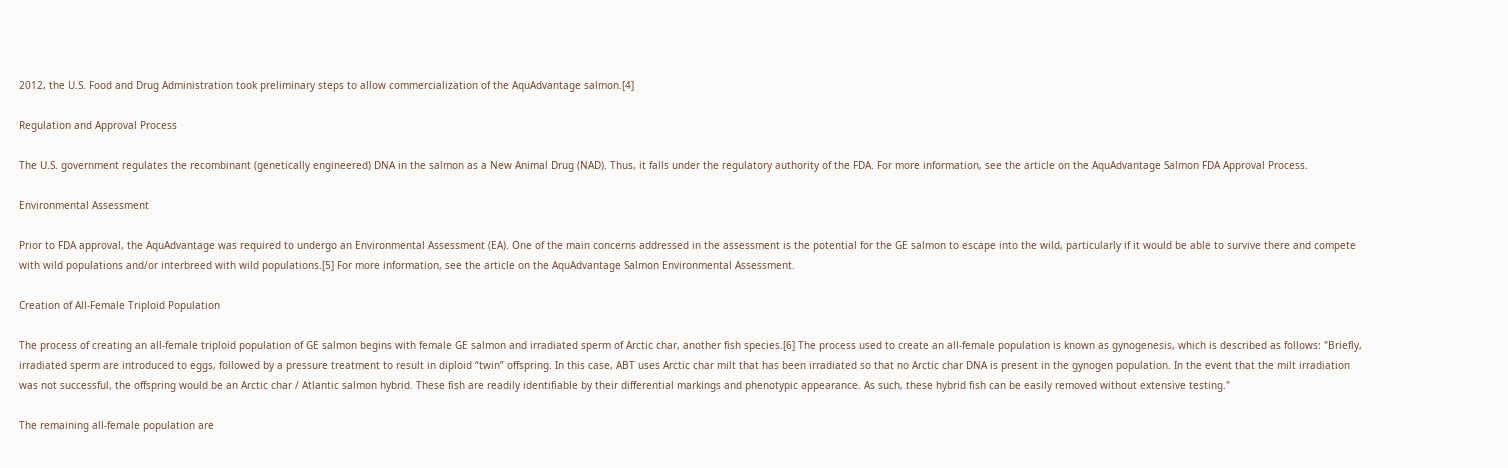2012, the U.S. Food and Drug Administration took preliminary steps to allow commercialization of the AquAdvantage salmon.[4]

Regulation and Approval Process

The U.S. government regulates the recombinant (genetically engineered) DNA in the salmon as a New Animal Drug (NAD). Thus, it falls under the regulatory authority of the FDA. For more information, see the article on the AquAdvantage Salmon FDA Approval Process.

Environmental Assessment

Prior to FDA approval, the AquAdvantage was required to undergo an Environmental Assessment (EA). One of the main concerns addressed in the assessment is the potential for the GE salmon to escape into the wild, particularly if it would be able to survive there and compete with wild populations and/or interbreed with wild populations.[5] For more information, see the article on the AquAdvantage Salmon Environmental Assessment.

Creation of All-Female Triploid Population

The process of creating an all-female triploid population of GE salmon begins with female GE salmon and irradiated sperm of Arctic char, another fish species.[6] The process used to create an all-female population is known as gynogenesis, which is described as follows: "Briefly, irradiated sperm are introduced to eggs, followed by a pressure treatment to result in diploid “twin” offspring. In this case, ABT uses Arctic char milt that has been irradiated so that no Arctic char DNA is present in the gynogen population. In the event that the milt irradiation was not successful, the offspring would be an Arctic char / Atlantic salmon hybrid. These fish are readily identifiable by their differential markings and phenotypic appearance. As such, these hybrid fish can be easily removed without extensive testing."

The remaining all-female population are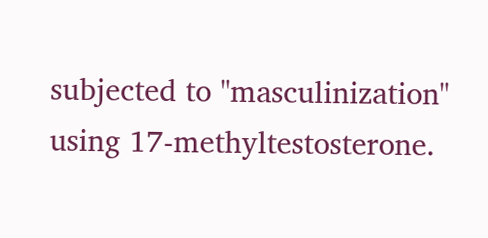subjected to "masculinization" using 17-methyltestosterone.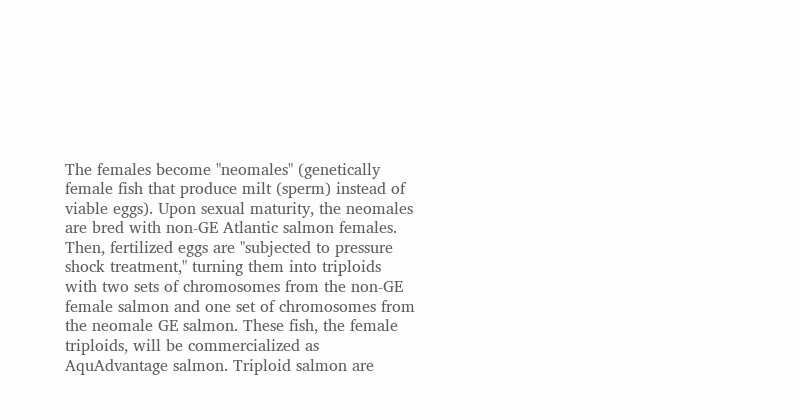The females become "neomales" (genetically female fish that produce milt (sperm) instead of viable eggs). Upon sexual maturity, the neomales are bred with non-GE Atlantic salmon females. Then, fertilized eggs are "subjected to pressure shock treatment," turning them into triploids with two sets of chromosomes from the non-GE female salmon and one set of chromosomes from the neomale GE salmon. These fish, the female triploids, will be commercialized as AquAdvantage salmon. Triploid salmon are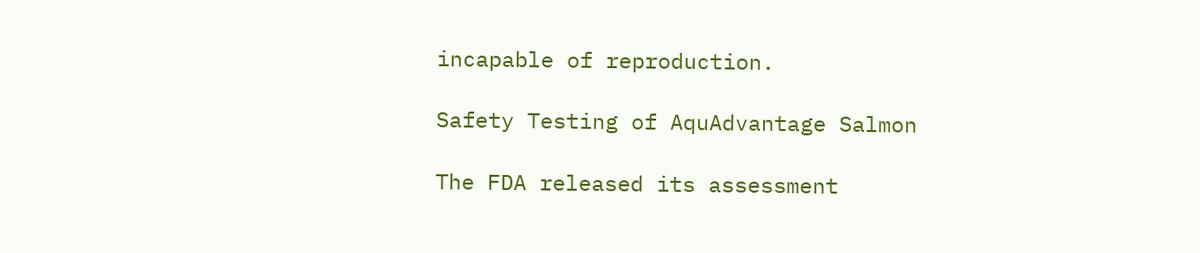incapable of reproduction.

Safety Testing of AquAdvantage Salmon

The FDA released its assessment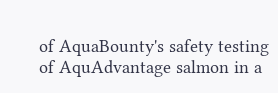of AquaBounty's safety testing of AquAdvantage salmon in a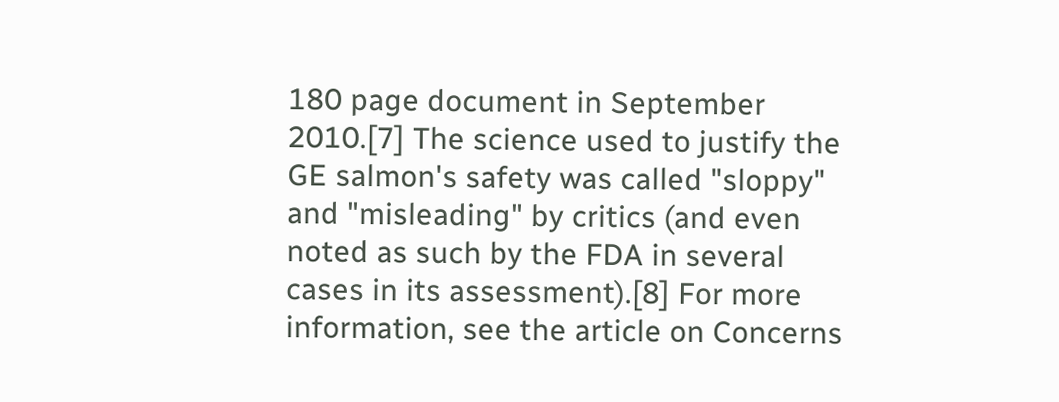180 page document in September 2010.[7] The science used to justify the GE salmon's safety was called "sloppy" and "misleading" by critics (and even noted as such by the FDA in several cases in its assessment).[8] For more information, see the article on Concerns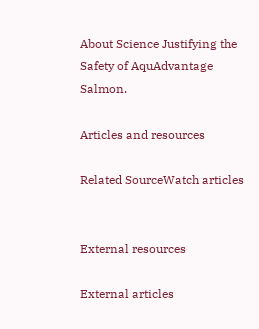About Science Justifying the Safety of AquAdvantage Salmon.

Articles and resources

Related SourceWatch articles


External resources

External articles